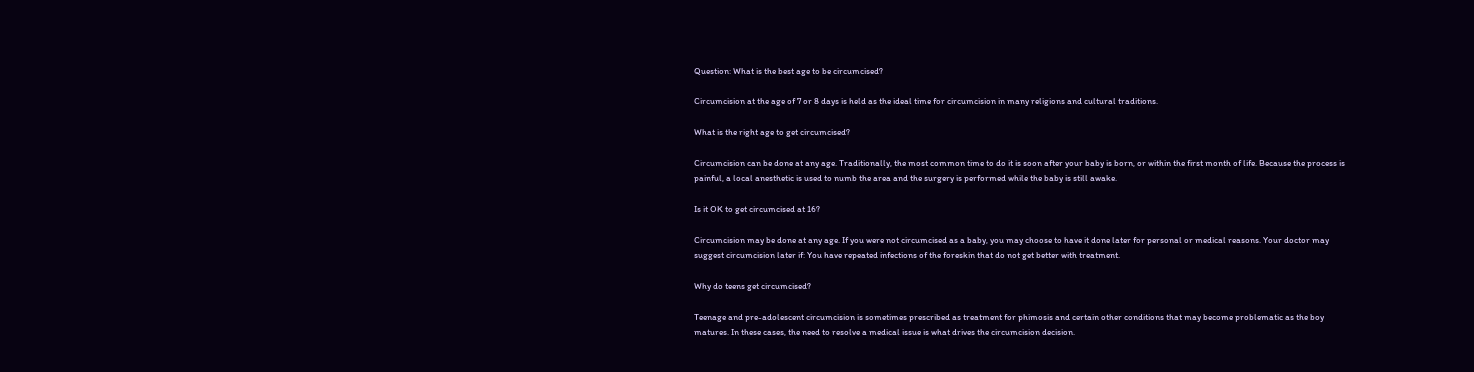Question: What is the best age to be circumcised?

Circumcision at the age of 7 or 8 days is held as the ideal time for circumcision in many religions and cultural traditions.

What is the right age to get circumcised?

Circumcision can be done at any age. Traditionally, the most common time to do it is soon after your baby is born, or within the first month of life. Because the process is painful, a local anesthetic is used to numb the area and the surgery is performed while the baby is still awake.

Is it OK to get circumcised at 16?

Circumcision may be done at any age. If you were not circumcised as a baby, you may choose to have it done later for personal or medical reasons. Your doctor may suggest circumcision later if: You have repeated infections of the foreskin that do not get better with treatment.

Why do teens get circumcised?

Teenage and pre-adolescent circumcision is sometimes prescribed as treatment for phimosis and certain other conditions that may become problematic as the boy matures. In these cases, the need to resolve a medical issue is what drives the circumcision decision.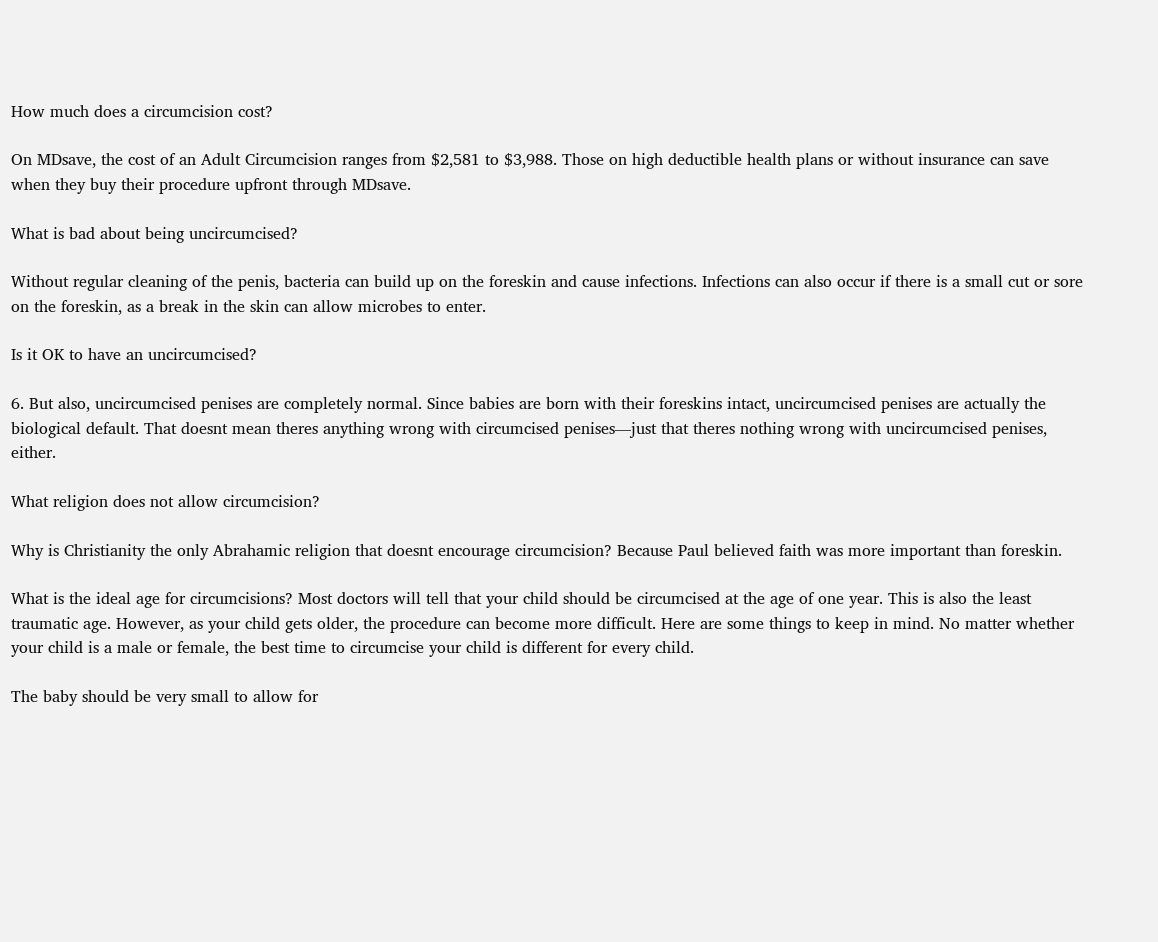How much does a circumcision cost?

On MDsave, the cost of an Adult Circumcision ranges from $2,581 to $3,988. Those on high deductible health plans or without insurance can save when they buy their procedure upfront through MDsave.

What is bad about being uncircumcised?

Without regular cleaning of the penis, bacteria can build up on the foreskin and cause infections. Infections can also occur if there is a small cut or sore on the foreskin, as a break in the skin can allow microbes to enter.

Is it OK to have an uncircumcised?

6. But also, uncircumcised penises are completely normal. Since babies are born with their foreskins intact, uncircumcised penises are actually the biological default. That doesnt mean theres anything wrong with circumcised penises—just that theres nothing wrong with uncircumcised penises, either.

What religion does not allow circumcision?

Why is Christianity the only Abrahamic religion that doesnt encourage circumcision? Because Paul believed faith was more important than foreskin.

What is the ideal age for circumcisions? Most doctors will tell that your child should be circumcised at the age of one year. This is also the least traumatic age. However, as your child gets older, the procedure can become more difficult. Here are some things to keep in mind. No matter whether your child is a male or female, the best time to circumcise your child is different for every child.

The baby should be very small to allow for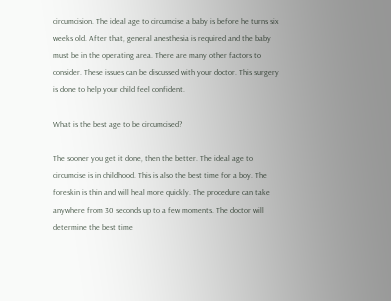circumcision. The ideal age to circumcise a baby is before he turns six weeks old. After that, general anesthesia is required and the baby must be in the operating area. There are many other factors to consider. These issues can be discussed with your doctor. This surgery is done to help your child feel confident.

What is the best age to be circumcised?

The sooner you get it done, then the better. The ideal age to circumcise is in childhood. This is also the best time for a boy. The foreskin is thin and will heal more quickly. The procedure can take anywhere from 30 seconds up to a few moments. The doctor will determine the best time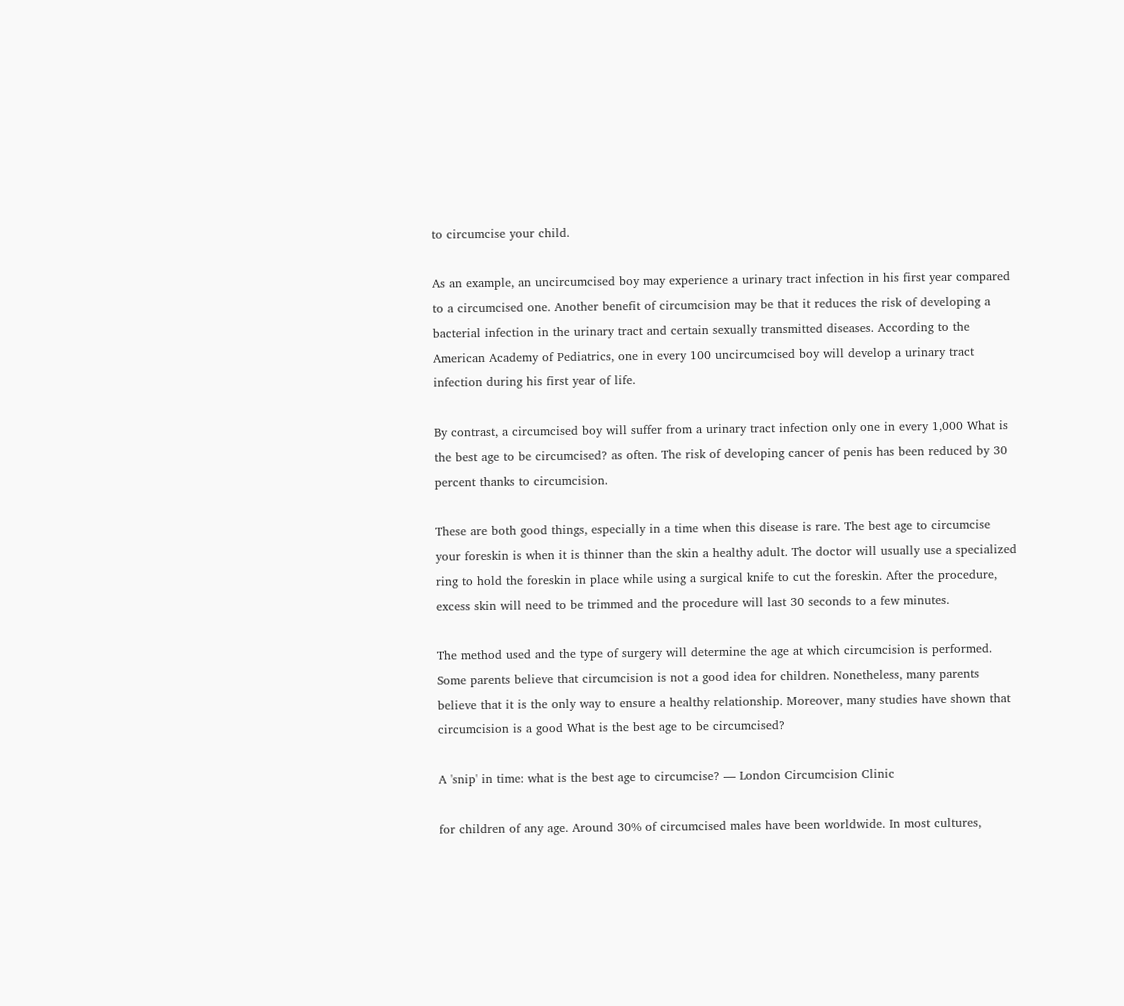to circumcise your child.

As an example, an uncircumcised boy may experience a urinary tract infection in his first year compared to a circumcised one. Another benefit of circumcision may be that it reduces the risk of developing a bacterial infection in the urinary tract and certain sexually transmitted diseases. According to the American Academy of Pediatrics, one in every 100 uncircumcised boy will develop a urinary tract infection during his first year of life.

By contrast, a circumcised boy will suffer from a urinary tract infection only one in every 1,000 What is the best age to be circumcised? as often. The risk of developing cancer of penis has been reduced by 30 percent thanks to circumcision.

These are both good things, especially in a time when this disease is rare. The best age to circumcise your foreskin is when it is thinner than the skin a healthy adult. The doctor will usually use a specialized ring to hold the foreskin in place while using a surgical knife to cut the foreskin. After the procedure, excess skin will need to be trimmed and the procedure will last 30 seconds to a few minutes.

The method used and the type of surgery will determine the age at which circumcision is performed. Some parents believe that circumcision is not a good idea for children. Nonetheless, many parents believe that it is the only way to ensure a healthy relationship. Moreover, many studies have shown that circumcision is a good What is the best age to be circumcised?

A 'snip' in time: what is the best age to circumcise? — London Circumcision Clinic

for children of any age. Around 30% of circumcised males have been worldwide. In most cultures,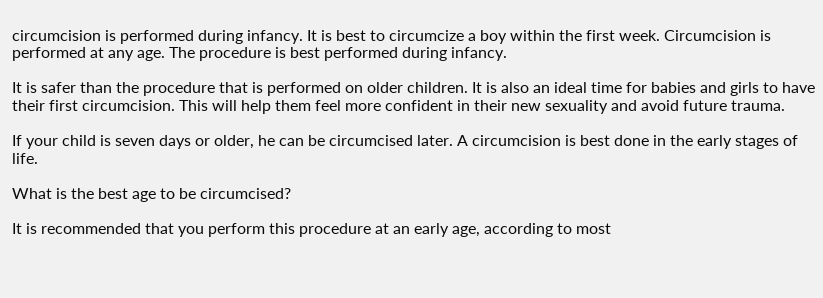circumcision is performed during infancy. It is best to circumcize a boy within the first week. Circumcision is performed at any age. The procedure is best performed during infancy.

It is safer than the procedure that is performed on older children. It is also an ideal time for babies and girls to have their first circumcision. This will help them feel more confident in their new sexuality and avoid future trauma.

If your child is seven days or older, he can be circumcised later. A circumcision is best done in the early stages of life.

What is the best age to be circumcised?

It is recommended that you perform this procedure at an early age, according to most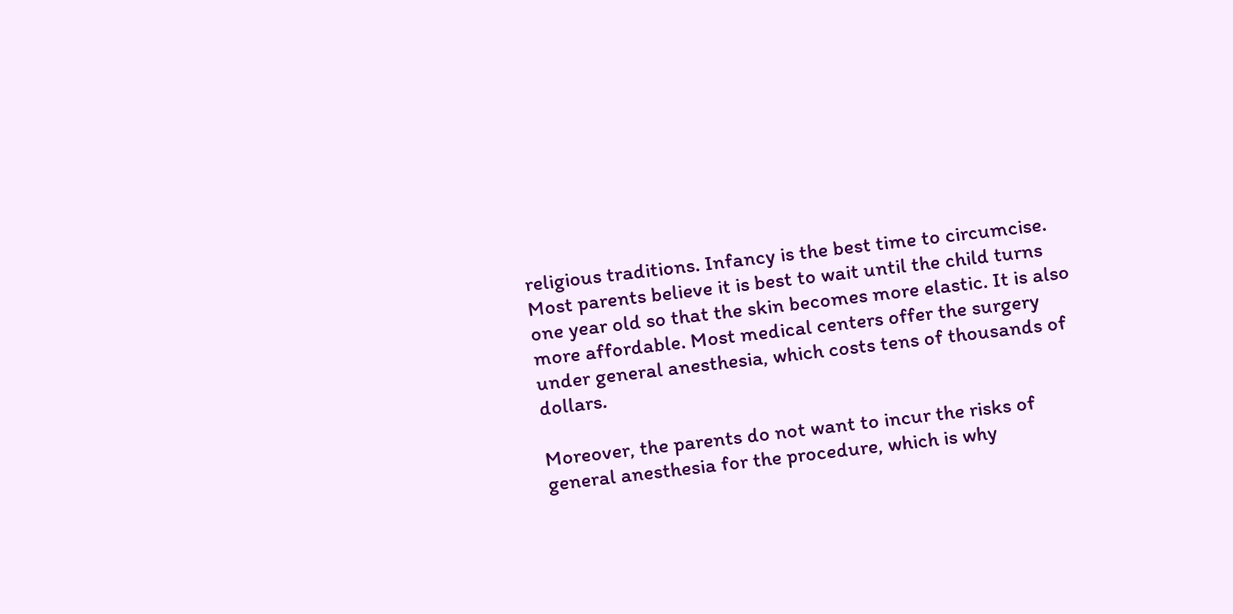religious traditions. Infancy is the best time to circumcise. Most parents believe it is best to wait until the child turns one year old so that the skin becomes more elastic. It is also more affordable. Most medical centers offer the surgery under general anesthesia, which costs tens of thousands of dollars.

Moreover, the parents do not want to incur the risks of general anesthesia for the procedure, which is why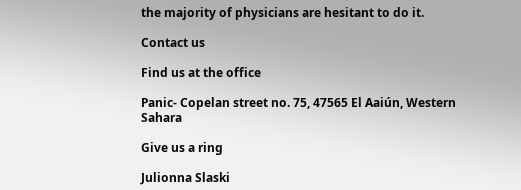the majority of physicians are hesitant to do it.

Contact us

Find us at the office

Panic- Copelan street no. 75, 47565 El Aaiún, Western Sahara

Give us a ring

Julionna Slaski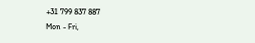+31 799 837 887
Mon - Fri,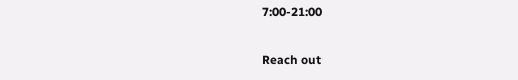7:00-21:00

Reach out